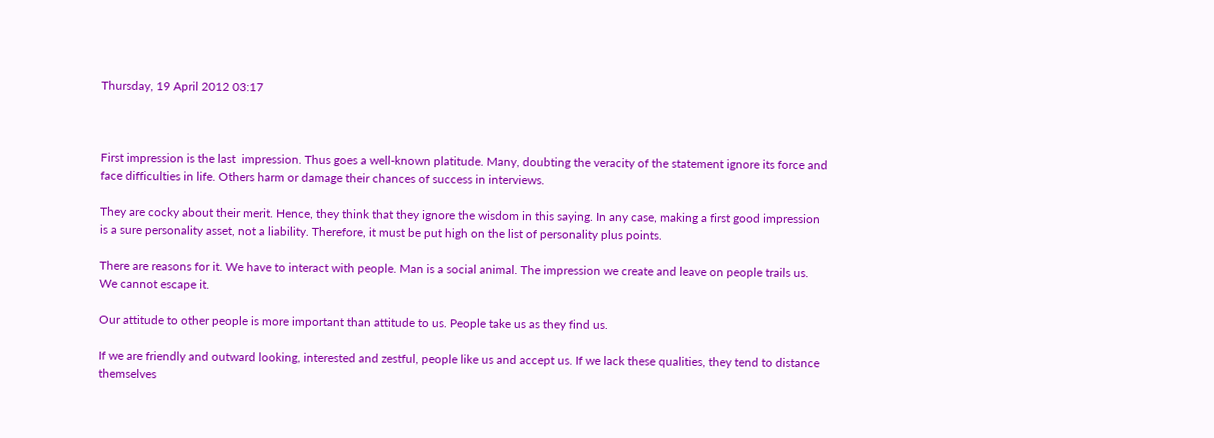Thursday, 19 April 2012 03:17



First impression is the last  impression. Thus goes a well-known platitude. Many, doubting the veracity of the statement ignore its force and face difficulties in life. Others harm or damage their chances of success in interviews.

They are cocky about their merit. Hence, they think that they ignore the wisdom in this saying. In any case, making a first good impression is a sure personality asset, not a liability. Therefore, it must be put high on the list of personality plus points.

There are reasons for it. We have to interact with people. Man is a social animal. The impression we create and leave on people trails us. We cannot escape it.

Our attitude to other people is more important than attitude to us. People take us as they find us.

If we are friendly and outward looking, interested and zestful, people like us and accept us. If we lack these qualities, they tend to distance themselves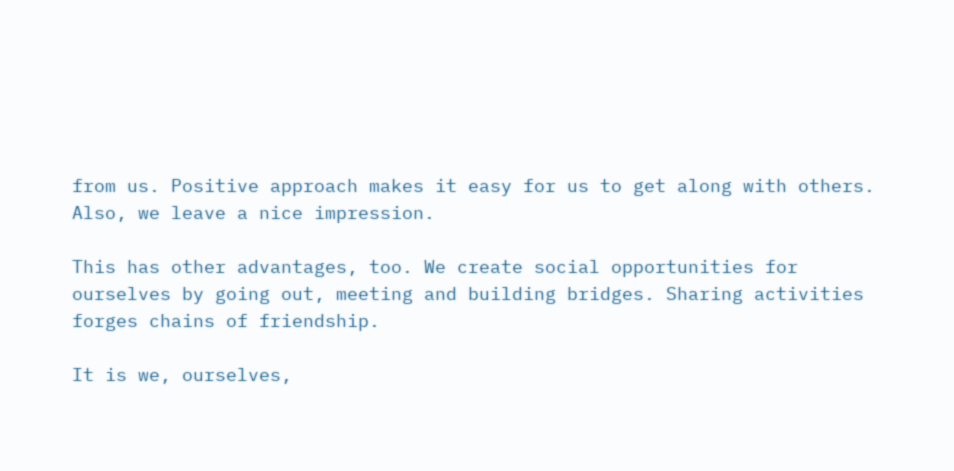from us. Positive approach makes it easy for us to get along with others. Also, we leave a nice impression.

This has other advantages, too. We create social opportunities for ourselves by going out, meeting and building bridges. Sharing activities forges chains of friendship.

It is we, ourselves,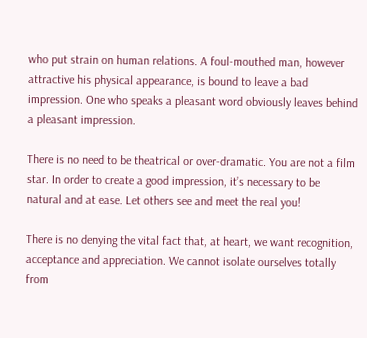who put strain on human relations. A foul-mouthed man, however attractive his physical appearance, is bound to leave a bad impression. One who speaks a pleasant word obviously leaves behind a pleasant impression.

There is no need to be theatrical or over-dramatic. You are not a film star. In order to create a good impression, it’s necessary to be natural and at ease. Let others see and meet the real you!

There is no denying the vital fact that, at heart, we want recognition, acceptance and appreciation. We cannot isolate ourselves totally from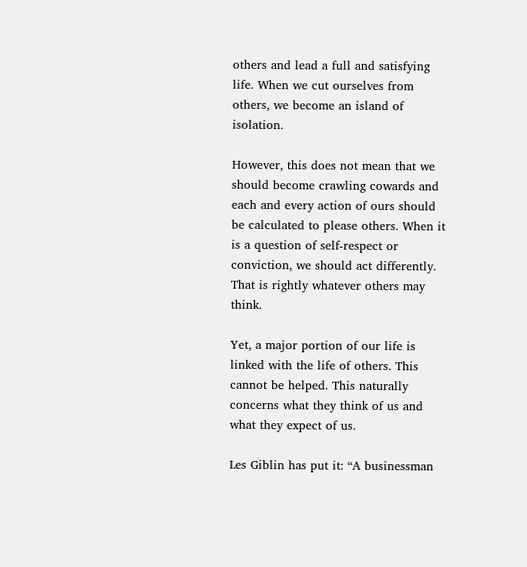others and lead a full and satisfying life. When we cut ourselves from others, we become an island of isolation.

However, this does not mean that we should become crawling cowards and each and every action of ours should be calculated to please others. When it is a question of self-respect or conviction, we should act differently. That is rightly whatever others may think.

Yet, a major portion of our life is linked with the life of others. This cannot be helped. This naturally concerns what they think of us and what they expect of us.

Les Giblin has put it: “A businessman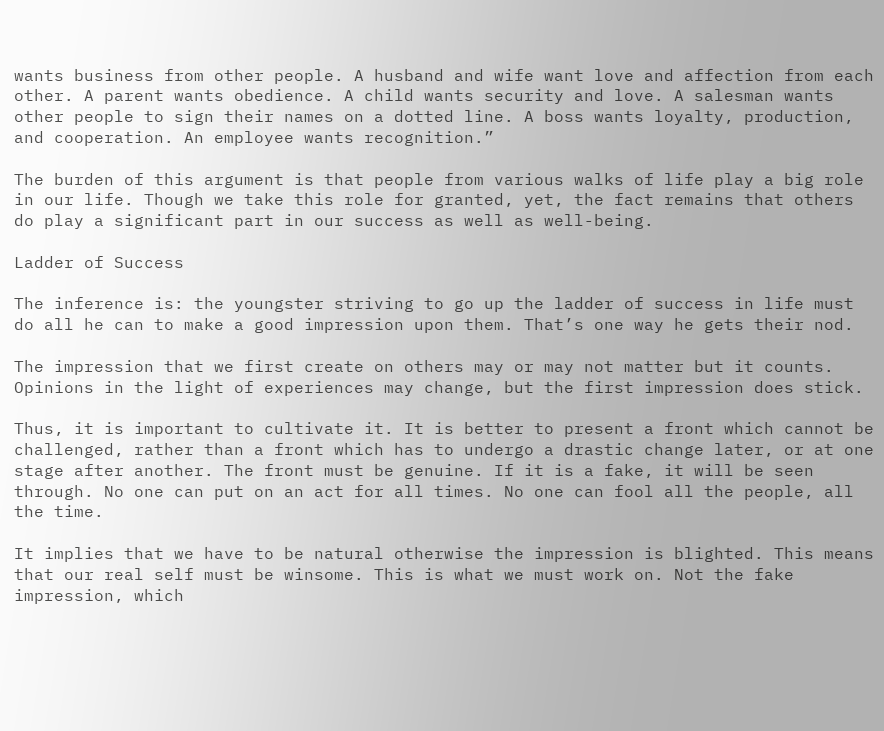wants business from other people. A husband and wife want love and affection from each other. A parent wants obedience. A child wants security and love. A salesman wants other people to sign their names on a dotted line. A boss wants loyalty, production, and cooperation. An employee wants recognition.”

The burden of this argument is that people from various walks of life play a big role in our life. Though we take this role for granted, yet, the fact remains that others do play a significant part in our success as well as well-being.

Ladder of Success

The inference is: the youngster striving to go up the ladder of success in life must do all he can to make a good impression upon them. That’s one way he gets their nod.

The impression that we first create on others may or may not matter but it counts. Opinions in the light of experiences may change, but the first impression does stick.

Thus, it is important to cultivate it. It is better to present a front which cannot be challenged, rather than a front which has to undergo a drastic change later, or at one stage after another. The front must be genuine. If it is a fake, it will be seen through. No one can put on an act for all times. No one can fool all the people, all the time.

It implies that we have to be natural otherwise the impression is blighted. This means that our real self must be winsome. This is what we must work on. Not the fake impression, which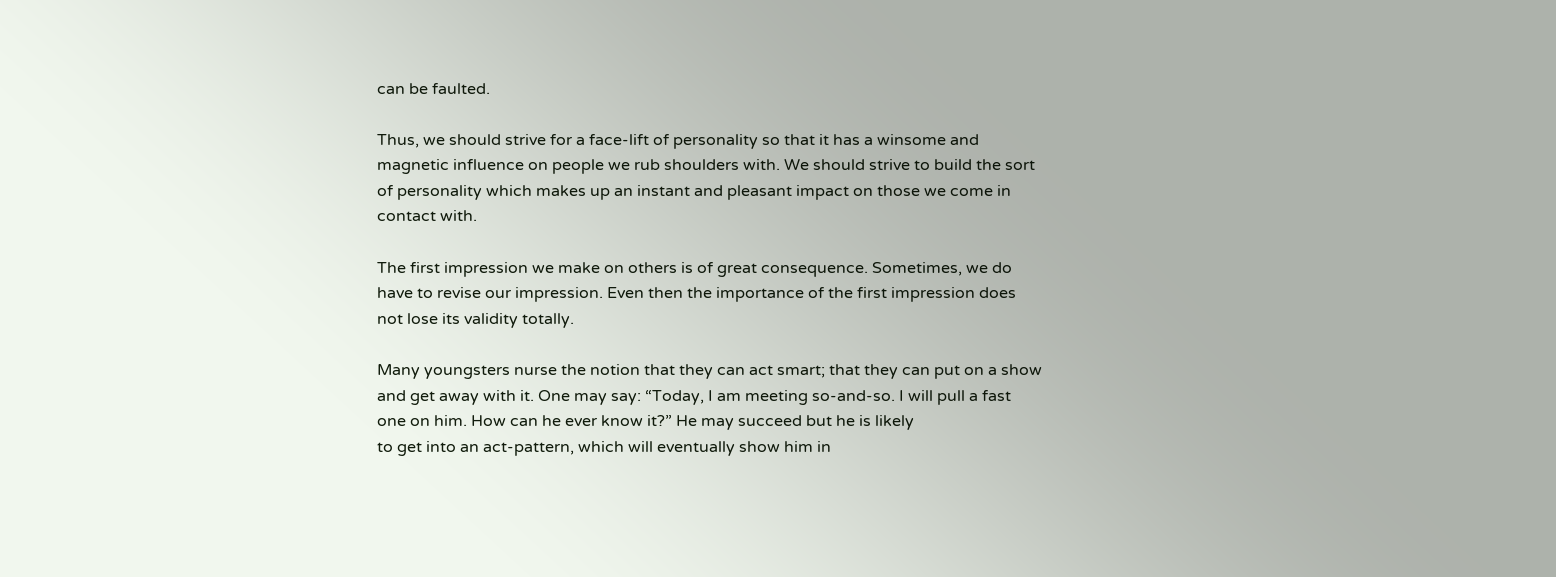can be faulted.

Thus, we should strive for a face-lift of personality so that it has a winsome and magnetic influence on people we rub shoulders with. We should strive to build the sort of personality which makes up an instant and pleasant impact on those we come in contact with.

The first impression we make on others is of great consequence. Sometimes, we do have to revise our impression. Even then the importance of the first impression does not lose its validity totally.

Many youngsters nurse the notion that they can act smart; that they can put on a show and get away with it. One may say: “Today, I am meeting so-and-so. I will pull a fast one on him. How can he ever know it?” He may succeed but he is likely
to get into an act-pattern, which will eventually show him in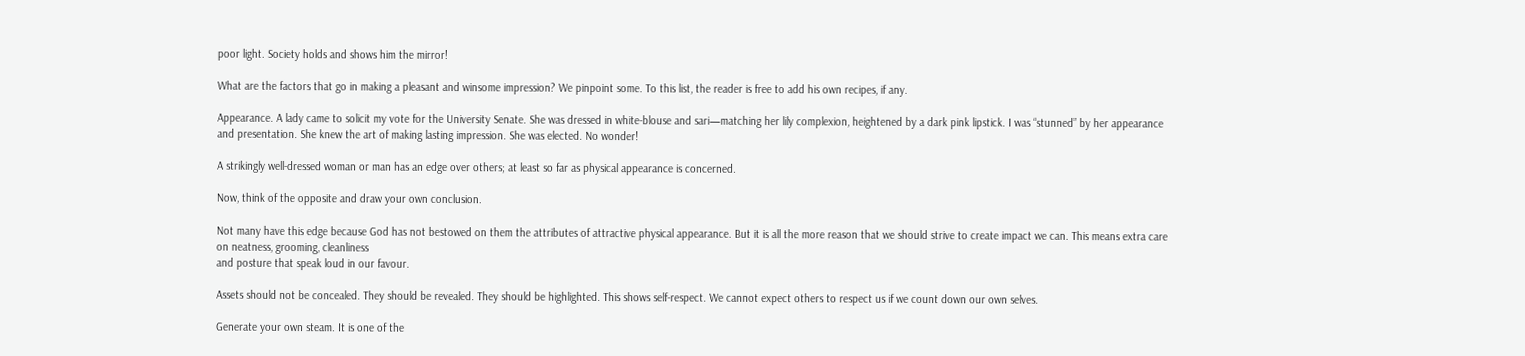poor light. Society holds and shows him the mirror!

What are the factors that go in making a pleasant and winsome impression? We pinpoint some. To this list, the reader is free to add his own recipes, if any.

Appearance. A lady came to solicit my vote for the University Senate. She was dressed in white-blouse and sari—matching her lily complexion, heightened by a dark pink lipstick. I was “stunned” by her appearance and presentation. She knew the art of making lasting impression. She was elected. No wonder!

A strikingly well-dressed woman or man has an edge over others; at least so far as physical appearance is concerned.

Now, think of the opposite and draw your own conclusion.

Not many have this edge because God has not bestowed on them the attributes of attractive physical appearance. But it is all the more reason that we should strive to create impact we can. This means extra care on neatness, grooming, cleanliness
and posture that speak loud in our favour.

Assets should not be concealed. They should be revealed. They should be highlighted. This shows self-respect. We cannot expect others to respect us if we count down our own selves.

Generate your own steam. It is one of the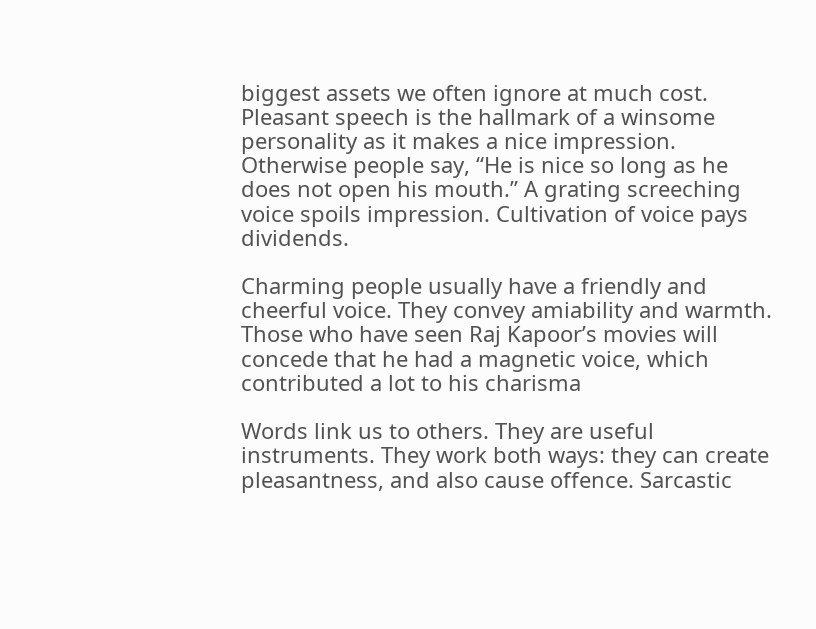biggest assets we often ignore at much cost. Pleasant speech is the hallmark of a winsome personality as it makes a nice impression. Otherwise people say, “He is nice so long as he does not open his mouth.” A grating screeching voice spoils impression. Cultivation of voice pays dividends.

Charming people usually have a friendly and cheerful voice. They convey amiability and warmth. Those who have seen Raj Kapoor’s movies will concede that he had a magnetic voice, which contributed a lot to his charisma

Words link us to others. They are useful instruments. They work both ways: they can create pleasantness, and also cause offence. Sarcastic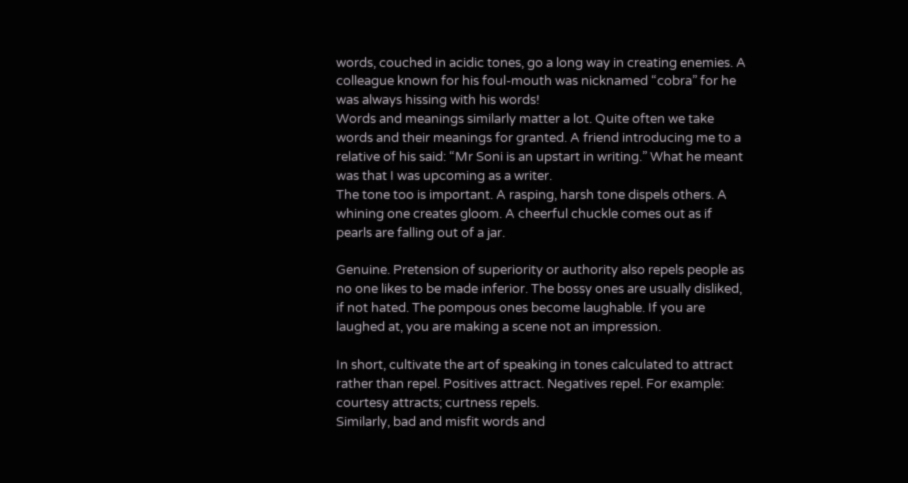words, couched in acidic tones, go a long way in creating enemies. A colleague known for his foul-mouth was nicknamed “cobra” for he was always hissing with his words!
Words and meanings similarly matter a lot. Quite often we take words and their meanings for granted. A friend introducing me to a relative of his said: “Mr Soni is an upstart in writing.” What he meant was that I was upcoming as a writer.
The tone too is important. A rasping, harsh tone dispels others. A whining one creates gloom. A cheerful chuckle comes out as if pearls are falling out of a jar.

Genuine. Pretension of superiority or authority also repels people as no one likes to be made inferior. The bossy ones are usually disliked, if not hated. The pompous ones become laughable. If you are laughed at, you are making a scene not an impression.

In short, cultivate the art of speaking in tones calculated to attract rather than repel. Positives attract. Negatives repel. For example: courtesy attracts; curtness repels.
Similarly, bad and misfit words and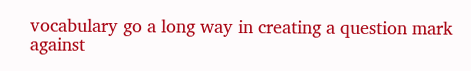vocabulary go a long way in creating a question mark against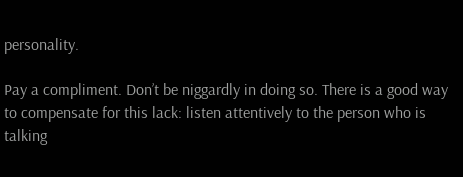personality.

Pay a compliment. Don’t be niggardly in doing so. There is a good way to compensate for this lack: listen attentively to the person who is talking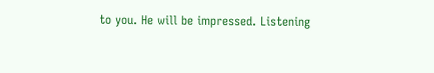to you. He will be impressed. Listening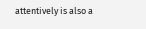attentively is also a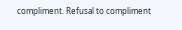compliment. Refusal to compliment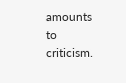amounts to criticism.